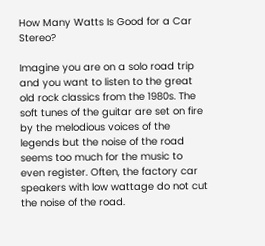How Many Watts Is Good for a Car Stereo?

Imagine you are on a solo road trip and you want to listen to the great old rock classics from the 1980s. The soft tunes of the guitar are set on fire by the melodious voices of the legends but the noise of the road seems too much for the music to even register. Often, the factory car speakers with low wattage do not cut the noise of the road.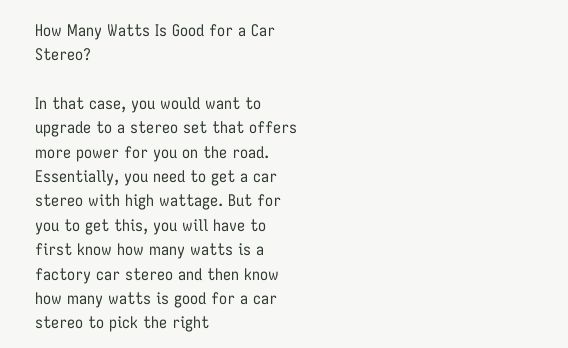How Many Watts Is Good for a Car Stereo?

In that case, you would want to upgrade to a stereo set that offers more power for you on the road. Essentially, you need to get a car stereo with high wattage. But for you to get this, you will have to first know how many watts is a factory car stereo and then know how many watts is good for a car stereo to pick the right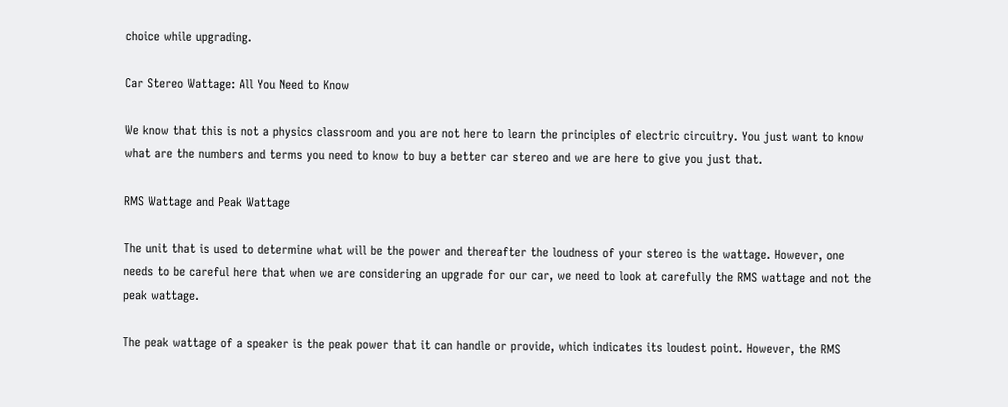choice while upgrading.

Car Stereo Wattage: All You Need to Know

We know that this is not a physics classroom and you are not here to learn the principles of electric circuitry. You just want to know what are the numbers and terms you need to know to buy a better car stereo and we are here to give you just that.

RMS Wattage and Peak Wattage

The unit that is used to determine what will be the power and thereafter the loudness of your stereo is the wattage. However, one needs to be careful here that when we are considering an upgrade for our car, we need to look at carefully the RMS wattage and not the peak wattage.

The peak wattage of a speaker is the peak power that it can handle or provide, which indicates its loudest point. However, the RMS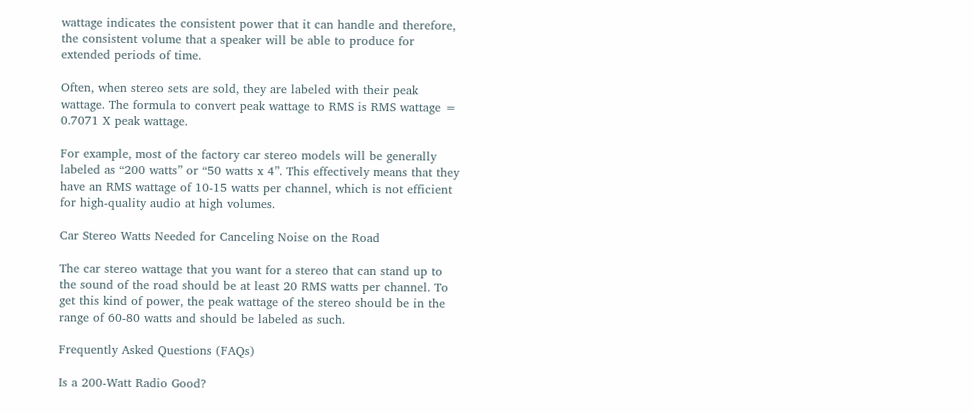wattage indicates the consistent power that it can handle and therefore, the consistent volume that a speaker will be able to produce for extended periods of time.

Often, when stereo sets are sold, they are labeled with their peak wattage. The formula to convert peak wattage to RMS is RMS wattage = 0.7071 X peak wattage.

For example, most of the factory car stereo models will be generally labeled as “200 watts” or “50 watts x 4”. This effectively means that they have an RMS wattage of 10-15 watts per channel, which is not efficient for high-quality audio at high volumes.

Car Stereo Watts Needed for Canceling Noise on the Road

The car stereo wattage that you want for a stereo that can stand up to the sound of the road should be at least 20 RMS watts per channel. To get this kind of power, the peak wattage of the stereo should be in the range of 60-80 watts and should be labeled as such.

Frequently Asked Questions (FAQs)

Is a 200-Watt Radio Good?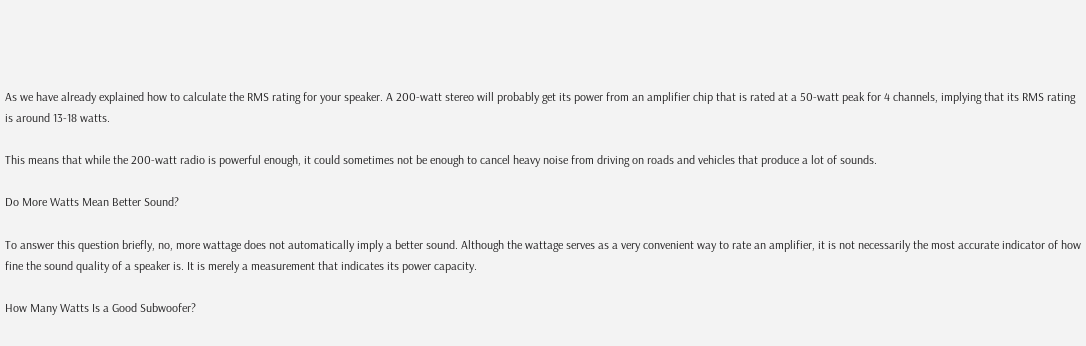As we have already explained how to calculate the RMS rating for your speaker. A 200-watt stereo will probably get its power from an amplifier chip that is rated at a 50-watt peak for 4 channels, implying that its RMS rating is around 13-18 watts.

This means that while the 200-watt radio is powerful enough, it could sometimes not be enough to cancel heavy noise from driving on roads and vehicles that produce a lot of sounds.

Do More Watts Mean Better Sound?

To answer this question briefly, no, more wattage does not automatically imply a better sound. Although the wattage serves as a very convenient way to rate an amplifier, it is not necessarily the most accurate indicator of how fine the sound quality of a speaker is. It is merely a measurement that indicates its power capacity.

How Many Watts Is a Good Subwoofer?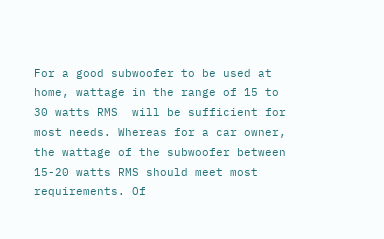For a good subwoofer to be used at home, wattage in the range of 15 to 30 watts RMS  will be sufficient for most needs. Whereas for a car owner, the wattage of the subwoofer between 15-20 watts RMS should meet most requirements. Of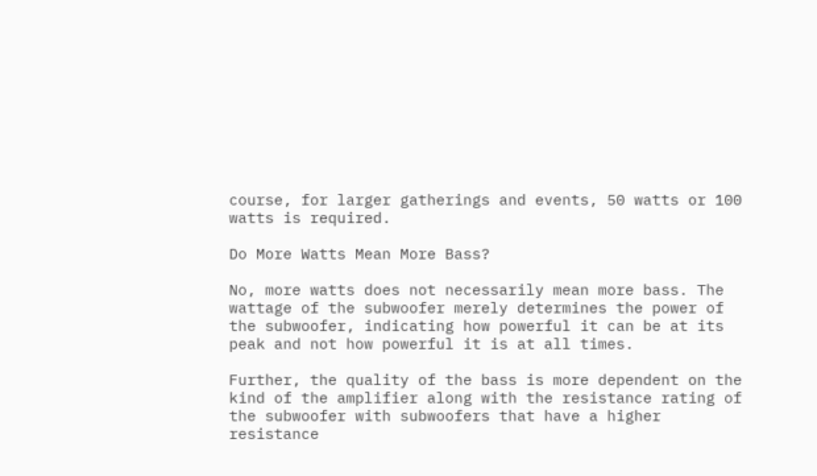course, for larger gatherings and events, 50 watts or 100 watts is required.

Do More Watts Mean More Bass?

No, more watts does not necessarily mean more bass. The wattage of the subwoofer merely determines the power of the subwoofer, indicating how powerful it can be at its peak and not how powerful it is at all times.

Further, the quality of the bass is more dependent on the kind of the amplifier along with the resistance rating of the subwoofer with subwoofers that have a higher resistance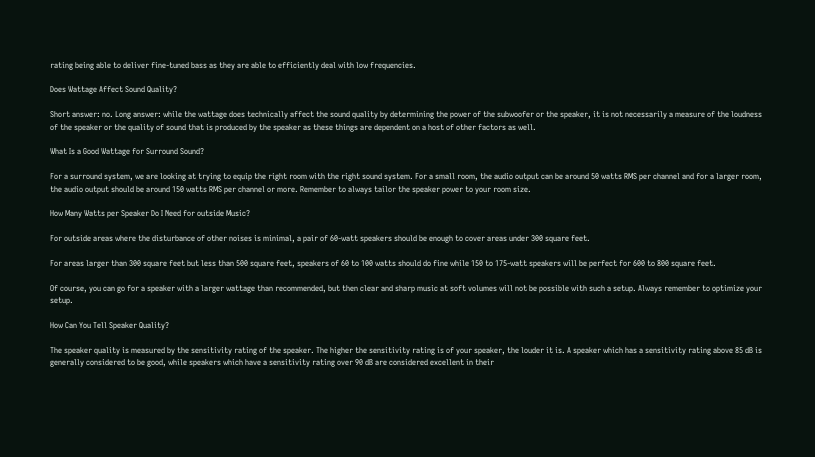rating being able to deliver fine-tuned bass as they are able to efficiently deal with low frequencies.

Does Wattage Affect Sound Quality?

Short answer: no. Long answer: while the wattage does technically affect the sound quality by determining the power of the subwoofer or the speaker, it is not necessarily a measure of the loudness of the speaker or the quality of sound that is produced by the speaker as these things are dependent on a host of other factors as well.

What Is a Good Wattage for Surround Sound?

For a surround system, we are looking at trying to equip the right room with the right sound system. For a small room, the audio output can be around 50 watts RMS per channel and for a larger room, the audio output should be around 150 watts RMS per channel or more. Remember to always tailor the speaker power to your room size.

How Many Watts per Speaker Do I Need for outside Music?

For outside areas where the disturbance of other noises is minimal, a pair of 60-watt speakers should be enough to cover areas under 300 square feet.

For areas larger than 300 square feet but less than 500 square feet, speakers of 60 to 100 watts should do fine while 150 to 175-watt speakers will be perfect for 600 to 800 square feet.

Of course, you can go for a speaker with a larger wattage than recommended, but then clear and sharp music at soft volumes will not be possible with such a setup. Always remember to optimize your setup.

How Can You Tell Speaker Quality?

The speaker quality is measured by the sensitivity rating of the speaker. The higher the sensitivity rating is of your speaker, the louder it is. A speaker which has a sensitivity rating above 85 dB is generally considered to be good, while speakers which have a sensitivity rating over 90 dB are considered excellent in their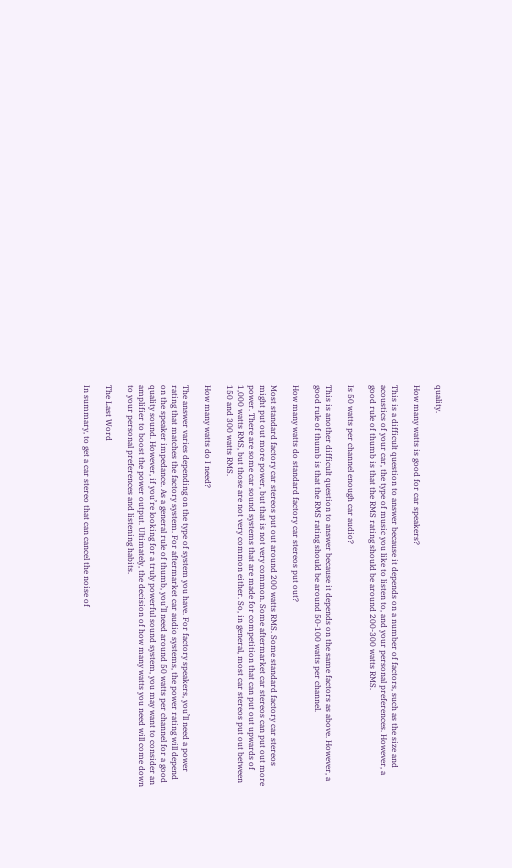quality.

How many watts is good for car speakers?

This is a difficult question to answer because it depends on a number of factors, such as the size and acoustics of your car, the type of music you like to listen to, and your personal preferences. However, a good rule of thumb is that the RMS rating should be around 200-300 watts RMS.

Is 50 watts per channel enough car audio?

This is another difficult question to answer because it depends on the same factors as above. However, a good rule of thumb is that the RMS rating should be around 50-100 watts per channel.

How many watts do standard factory car stereos put out?

Most standard factory car stereos put out around 200 watts RMS. Some standard factory car stereos might put out more power, but that is not very common. Some aftermarket car stereos can put out more power. There are some car sound systems that are made for competition that can put out upwards of 1,000 watts RMS, but those are not very common either. So, in general, most car stereos put out between 150 and 300 watts RMS.

How many watts do I need?

The answer varies depending on the type of system you have. For factory speakers, you’ll need a power rating that matches the factory system. For aftermarket car audio systems, the power rating will depend on the speaker impedance. As a general rule of thumb, you’ll need around 50 watts per channel for a good quality sound. However, if you’re looking for a truly powerful sound system, you may want to consider an amplifier to boost the power output. Ultimately, the decision of how many watts you need will come down to your personal preferences and listening habits.

The Last Word

In summary, to get a car stereo that can cancel the noise of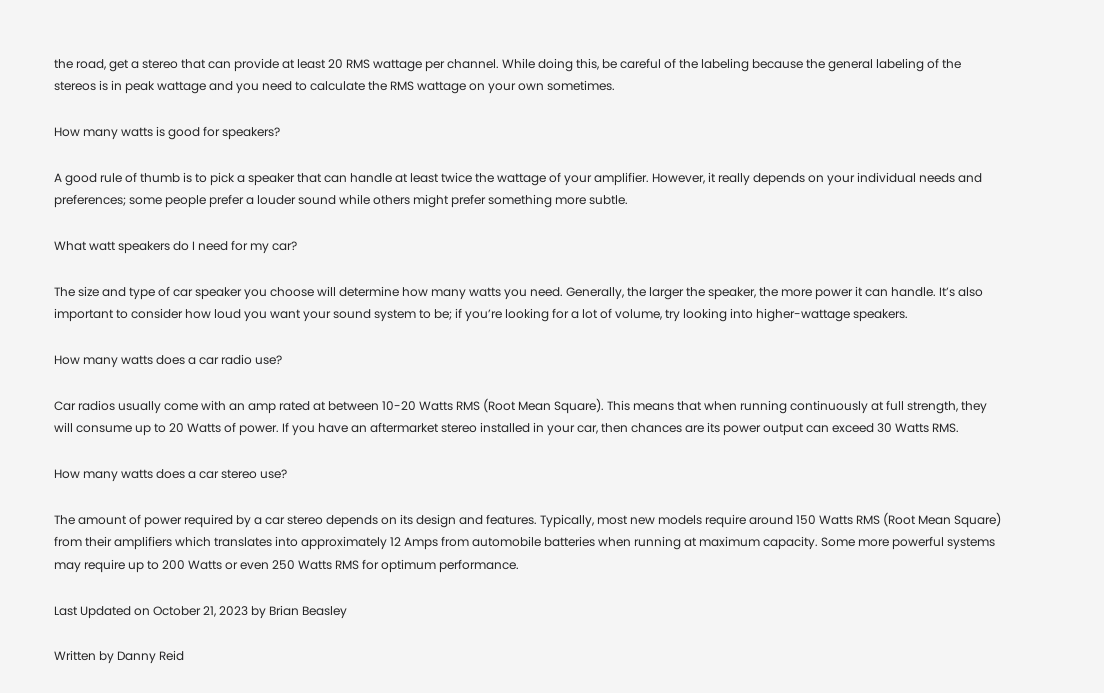the road, get a stereo that can provide at least 20 RMS wattage per channel. While doing this, be careful of the labeling because the general labeling of the stereos is in peak wattage and you need to calculate the RMS wattage on your own sometimes.

How many watts is good for speakers?

A good rule of thumb is to pick a speaker that can handle at least twice the wattage of your amplifier. However, it really depends on your individual needs and preferences; some people prefer a louder sound while others might prefer something more subtle.

What watt speakers do I need for my car?

The size and type of car speaker you choose will determine how many watts you need. Generally, the larger the speaker, the more power it can handle. It’s also important to consider how loud you want your sound system to be; if you’re looking for a lot of volume, try looking into higher-wattage speakers.

How many watts does a car radio use?

Car radios usually come with an amp rated at between 10-20 Watts RMS (Root Mean Square). This means that when running continuously at full strength, they will consume up to 20 Watts of power. If you have an aftermarket stereo installed in your car, then chances are its power output can exceed 30 Watts RMS.

How many watts does a car stereo use?

The amount of power required by a car stereo depends on its design and features. Typically, most new models require around 150 Watts RMS (Root Mean Square) from their amplifiers which translates into approximately 12 Amps from automobile batteries when running at maximum capacity. Some more powerful systems may require up to 200 Watts or even 250 Watts RMS for optimum performance.

Last Updated on October 21, 2023 by Brian Beasley

Written by Danny Reid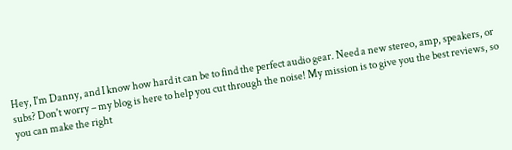Hey, I'm Danny, and I know how hard it can be to find the perfect audio gear. Need a new stereo, amp, speakers, or subs? Don't worry – my blog is here to help you cut through the noise! My mission is to give you the best reviews, so you can make the right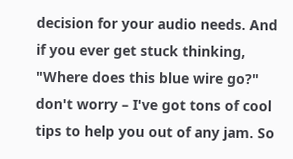decision for your audio needs. And if you ever get stuck thinking, "Where does this blue wire go?" don't worry – I've got tons of cool tips to help you out of any jam. So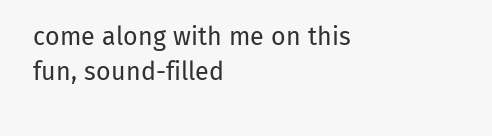come along with me on this fun, sound-filled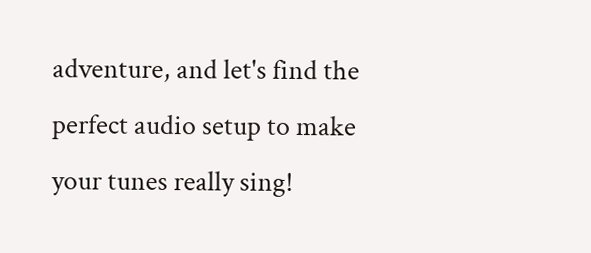adventure, and let's find the perfect audio setup to make your tunes really sing!